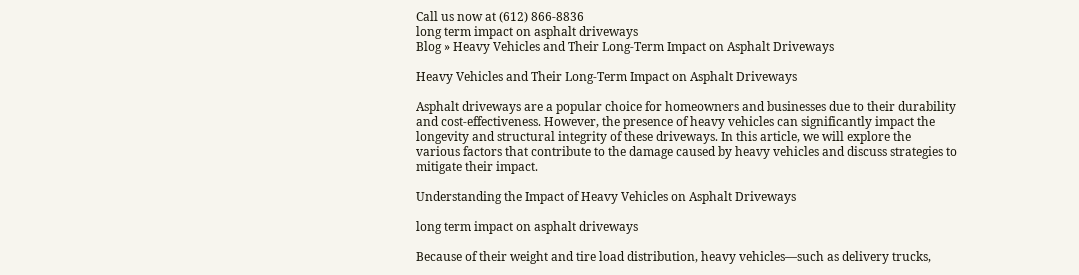Call us now at (612) 866-8836
long term impact on asphalt driveways
Blog » Heavy Vehicles and Their Long-Term Impact on Asphalt Driveways

Heavy Vehicles and Their Long-Term Impact on Asphalt Driveways

Asphalt driveways are a popular choice for homeowners and businesses due to their durability and cost-effectiveness. However, the presence of heavy vehicles can significantly impact the longevity and structural integrity of these driveways. In this article, we will explore the various factors that contribute to the damage caused by heavy vehicles and discuss strategies to mitigate their impact.

Understanding the Impact of Heavy Vehicles on Asphalt Driveways

long term impact on asphalt driveways

Because of their weight and tire load distribution, heavy vehicles—such as delivery trucks,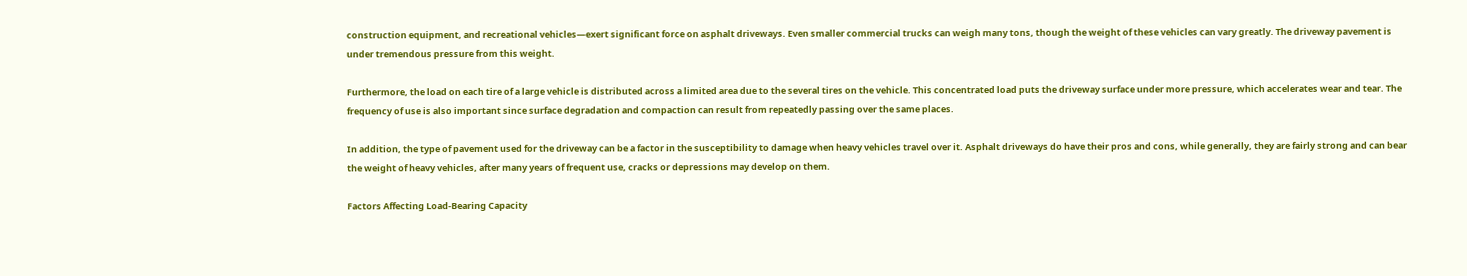construction equipment, and recreational vehicles—exert significant force on asphalt driveways. Even smaller commercial trucks can weigh many tons, though the weight of these vehicles can vary greatly. The driveway pavement is under tremendous pressure from this weight.

Furthermore, the load on each tire of a large vehicle is distributed across a limited area due to the several tires on the vehicle. This concentrated load puts the driveway surface under more pressure, which accelerates wear and tear. The frequency of use is also important since surface degradation and compaction can result from repeatedly passing over the same places.

In addition, the type of pavement used for the driveway can be a factor in the susceptibility to damage when heavy vehicles travel over it. Asphalt driveways do have their pros and cons, while generally, they are fairly strong and can bear the weight of heavy vehicles, after many years of frequent use, cracks or depressions may develop on them.

Factors Affecting Load-Bearing Capacity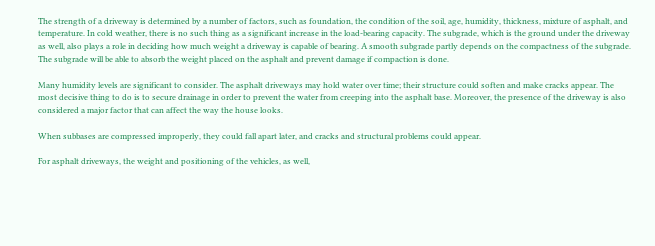The strength of a driveway is determined by a number of factors, such as foundation, the condition of the soil, age, humidity, thickness, mixture of asphalt, and temperature. In cold weather, there is no such thing as a significant increase in the load-bearing capacity. The subgrade, which is the ground under the driveway as well, also plays a role in deciding how much weight a driveway is capable of bearing. A smooth subgrade partly depends on the compactness of the subgrade. The subgrade will be able to absorb the weight placed on the asphalt and prevent damage if compaction is done.

Many humidity levels are significant to consider. The asphalt driveways may hold water over time; their structure could soften and make cracks appear. The most decisive thing to do is to secure drainage in order to prevent the water from creeping into the asphalt base. Moreover, the presence of the driveway is also considered a major factor that can affect the way the house looks.

When subbases are compressed improperly, they could fall apart later, and cracks and structural problems could appear.

For asphalt driveways, the weight and positioning of the vehicles, as well,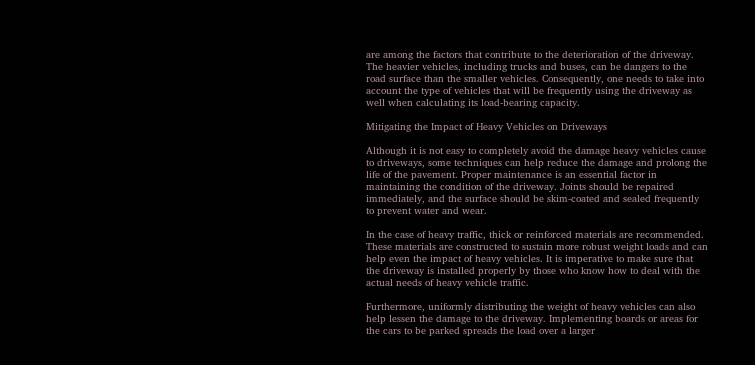are among the factors that contribute to the deterioration of the driveway. The heavier vehicles, including trucks and buses, can be dangers to the road surface than the smaller vehicles. Consequently, one needs to take into account the type of vehicles that will be frequently using the driveway as well when calculating its load-bearing capacity.

Mitigating the Impact of Heavy Vehicles on Driveways

Although it is not easy to completely avoid the damage heavy vehicles cause to driveways, some techniques can help reduce the damage and prolong the life of the pavement. Proper maintenance is an essential factor in maintaining the condition of the driveway. Joints should be repaired immediately, and the surface should be skim-coated and sealed frequently to prevent water and wear.

In the case of heavy traffic, thick or reinforced materials are recommended. These materials are constructed to sustain more robust weight loads and can help even the impact of heavy vehicles. It is imperative to make sure that the driveway is installed properly by those who know how to deal with the actual needs of heavy vehicle traffic.

Furthermore, uniformly distributing the weight of heavy vehicles can also help lessen the damage to the driveway. Implementing boards or areas for the cars to be parked spreads the load over a larger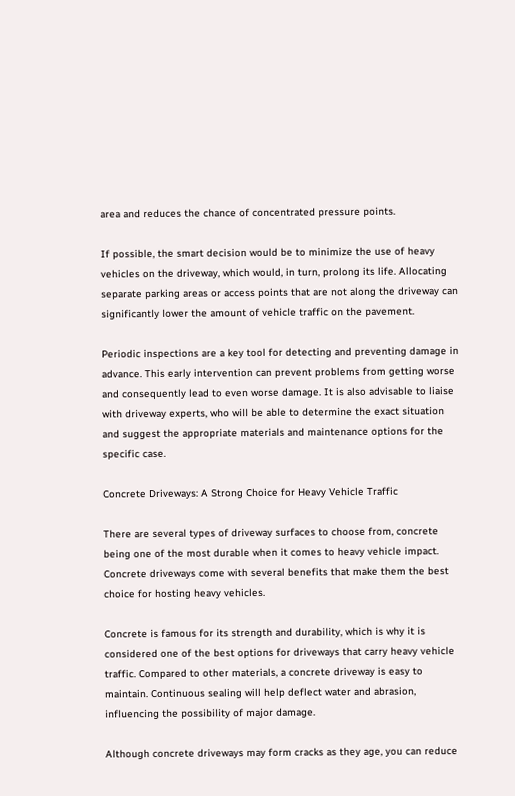area and reduces the chance of concentrated pressure points.

If possible, the smart decision would be to minimize the use of heavy vehicles on the driveway, which would, in turn, prolong its life. Allocating separate parking areas or access points that are not along the driveway can significantly lower the amount of vehicle traffic on the pavement.

Periodic inspections are a key tool for detecting and preventing damage in advance. This early intervention can prevent problems from getting worse and consequently lead to even worse damage. It is also advisable to liaise with driveway experts, who will be able to determine the exact situation and suggest the appropriate materials and maintenance options for the specific case.

Concrete Driveways: A Strong Choice for Heavy Vehicle Traffic

There are several types of driveway surfaces to choose from, concrete being one of the most durable when it comes to heavy vehicle impact. Concrete driveways come with several benefits that make them the best choice for hosting heavy vehicles.

Concrete is famous for its strength and durability, which is why it is considered one of the best options for driveways that carry heavy vehicle traffic. Compared to other materials, a concrete driveway is easy to maintain. Continuous sealing will help deflect water and abrasion, influencing the possibility of major damage.

Although concrete driveways may form cracks as they age, you can reduce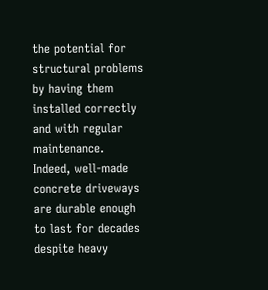the potential for structural problems by having them installed correctly and with regular maintenance. Indeed, well-made concrete driveways are durable enough to last for decades despite heavy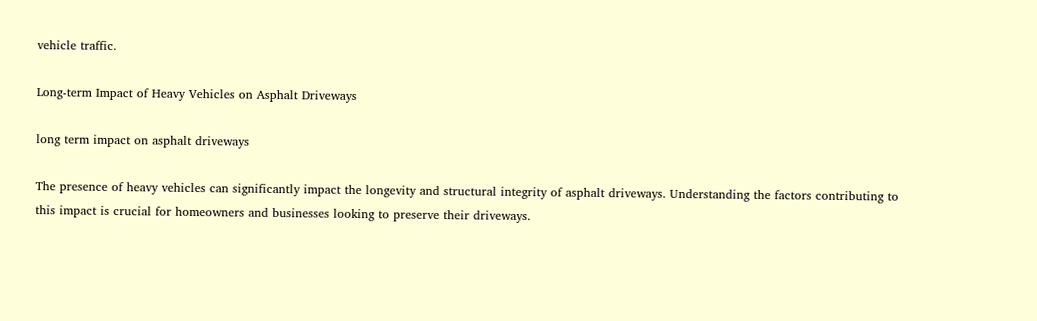vehicle traffic.

Long-term Impact of Heavy Vehicles on Asphalt Driveways

long term impact on asphalt driveways

The presence of heavy vehicles can significantly impact the longevity and structural integrity of asphalt driveways. Understanding the factors contributing to this impact is crucial for homeowners and businesses looking to preserve their driveways.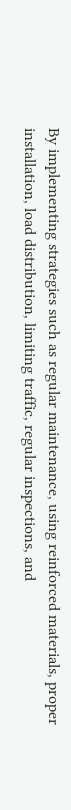By implementing strategies such as regular maintenance, using reinforced materials, proper installation, load distribution, limiting traffic, regular inspections, and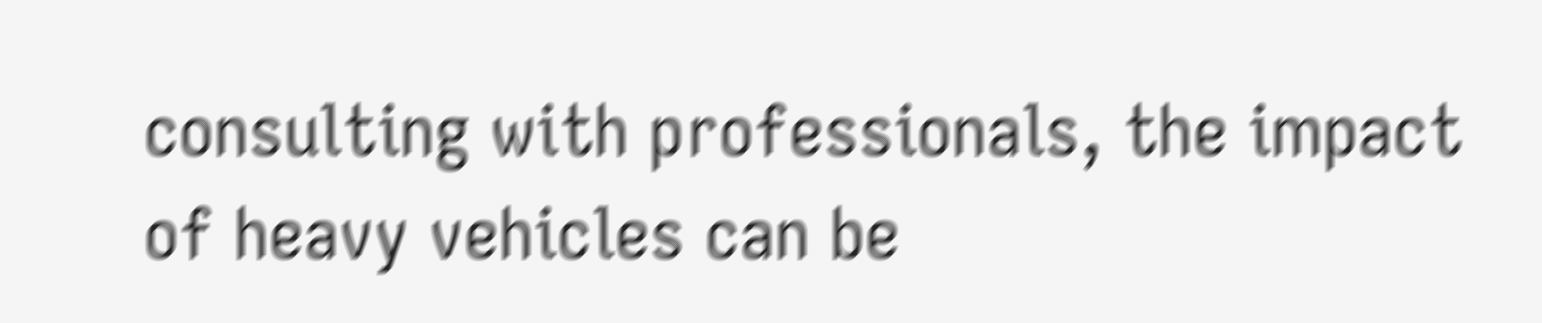consulting with professionals, the impact of heavy vehicles can be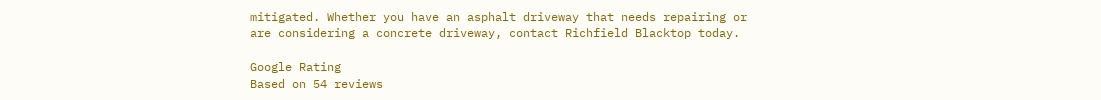mitigated. Whether you have an asphalt driveway that needs repairing or are considering a concrete driveway, contact Richfield Blacktop today.

Google Rating
Based on 54 reviews